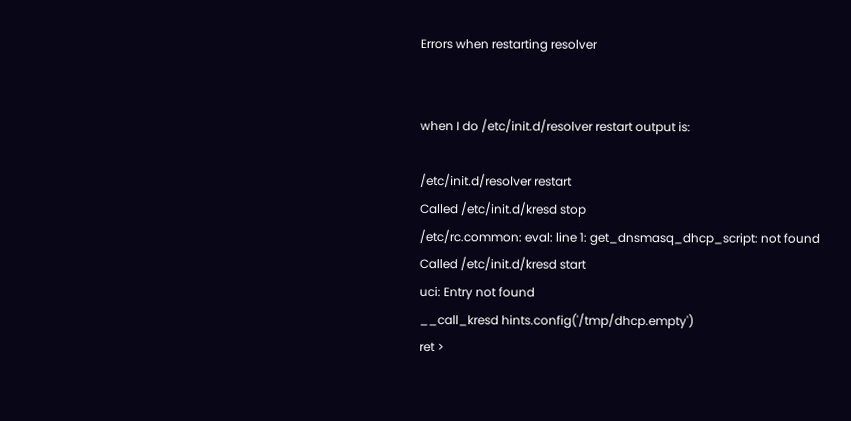Errors when restarting resolver


when I do /etc/init.d/resolver restart output is:

/etc/init.d/resolver restart
Called /etc/init.d/kresd stop
/etc/rc.common: eval: line 1: get_dnsmasq_dhcp_script: not found
Called /etc/init.d/kresd start
uci: Entry not found
__call_kresd hints.config('/tmp/dhcp.empty')
ret >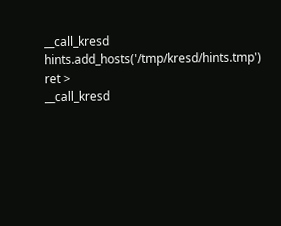__call_kresd hints.add_hosts('/tmp/kresd/hints.tmp')
ret >
__call_kresd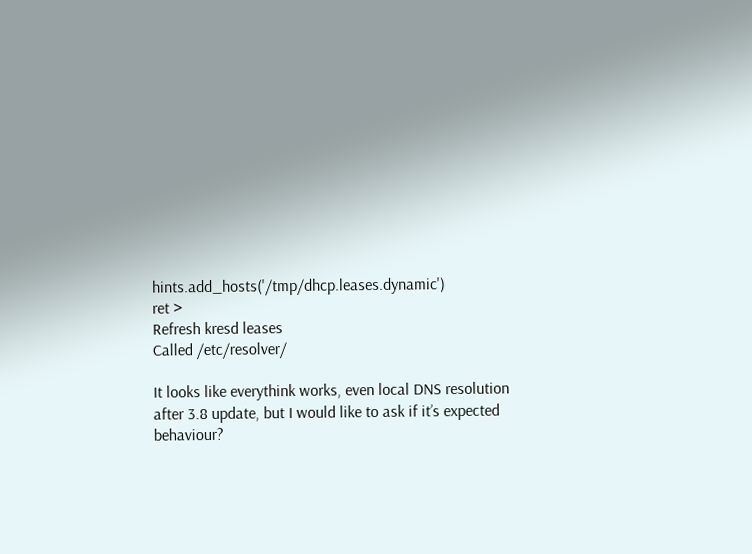hints.add_hosts('/tmp/dhcp.leases.dynamic')
ret >
Refresh kresd leases
Called /etc/resolver/

It looks like everythink works, even local DNS resolution after 3.8 update, but I would like to ask if it’s expected behaviour?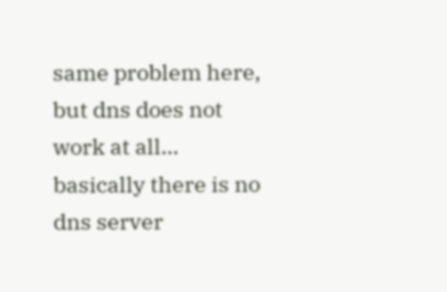same problem here, but dns does not work at all… basically there is no dns server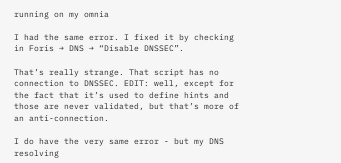running on my omnia

I had the same error. I fixed it by checking in Foris → DNS → “Disable DNSSEC”.

That’s really strange. That script has no connection to DNSSEC. EDIT: well, except for the fact that it’s used to define hints and those are never validated, but that’s more of an anti-connection.

I do have the very same error - but my DNS resolving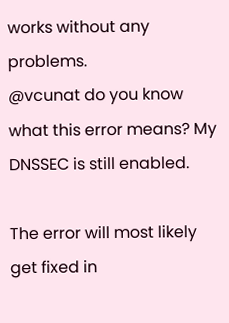works without any problems.
@vcunat do you know what this error means? My DNSSEC is still enabled.

The error will most likely get fixed in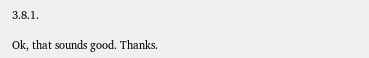3.8.1.

Ok, that sounds good. Thanks.